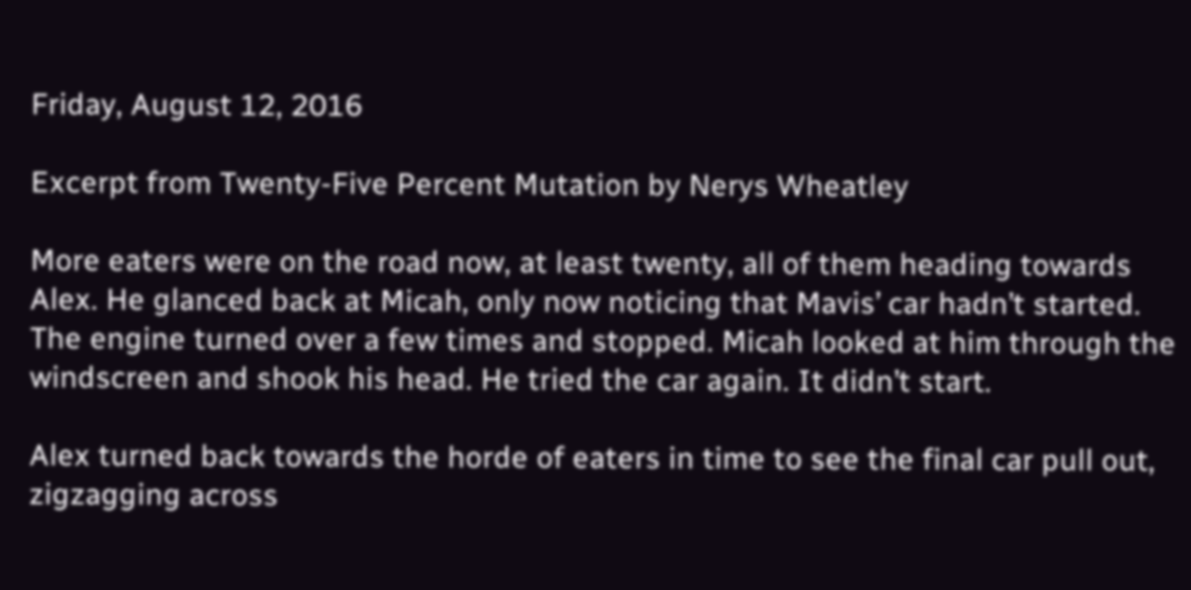Friday, August 12, 2016

Excerpt from Twenty-Five Percent Mutation by Nerys Wheatley

More eaters were on the road now, at least twenty, all of them heading towards Alex. He glanced back at Micah, only now noticing that Mavis’ car hadn’t started. The engine turned over a few times and stopped. Micah looked at him through the windscreen and shook his head. He tried the car again. It didn’t start.

Alex turned back towards the horde of eaters in time to see the final car pull out, zigzagging across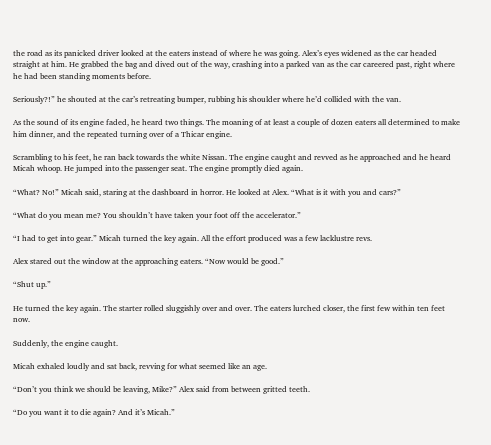the road as its panicked driver looked at the eaters instead of where he was going. Alex’s eyes widened as the car headed straight at him. He grabbed the bag and dived out of the way, crashing into a parked van as the car careered past, right where he had been standing moments before.

Seriously?!” he shouted at the car’s retreating bumper, rubbing his shoulder where he’d collided with the van.

As the sound of its engine faded, he heard two things. The moaning of at least a couple of dozen eaters all determined to make him dinner, and the repeated turning over of a Thicar engine.

Scrambling to his feet, he ran back towards the white Nissan. The engine caught and revved as he approached and he heard Micah whoop. He jumped into the passenger seat. The engine promptly died again.

“What? No!” Micah said, staring at the dashboard in horror. He looked at Alex. “What is it with you and cars?”

“What do you mean me? You shouldn’t have taken your foot off the accelerator.”

“I had to get into gear.” Micah turned the key again. All the effort produced was a few lacklustre revs.

Alex stared out the window at the approaching eaters. “Now would be good.”

“Shut up.”

He turned the key again. The starter rolled sluggishly over and over. The eaters lurched closer, the first few within ten feet now.

Suddenly, the engine caught.

Micah exhaled loudly and sat back, revving for what seemed like an age.

“Don’t you think we should be leaving, Mike?” Alex said from between gritted teeth.

“Do you want it to die again? And it’s Micah.”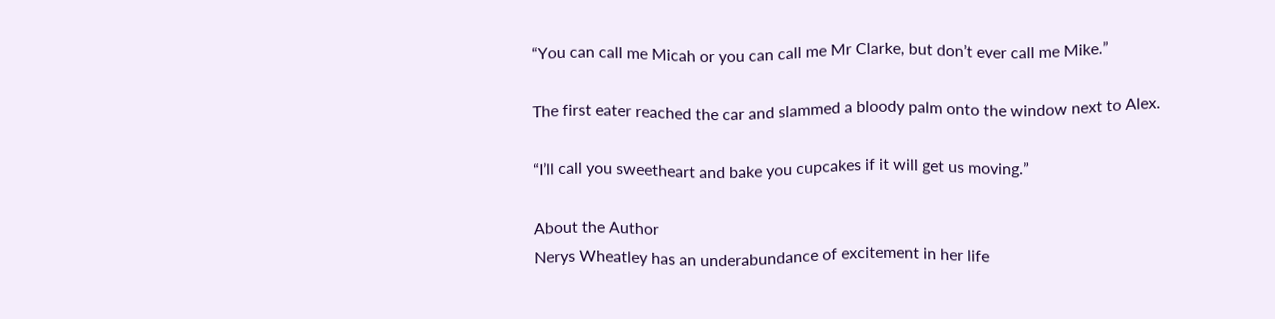“You can call me Micah or you can call me Mr Clarke, but don’t ever call me Mike.”

The first eater reached the car and slammed a bloody palm onto the window next to Alex.

“I’ll call you sweetheart and bake you cupcakes if it will get us moving.”

About the Author
Nerys Wheatley has an underabundance of excitement in her life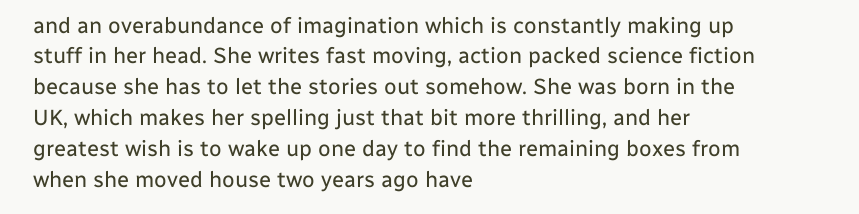and an overabundance of imagination which is constantly making up stuff in her head. She writes fast moving, action packed science fiction because she has to let the stories out somehow. She was born in the UK, which makes her spelling just that bit more thrilling, and her greatest wish is to wake up one day to find the remaining boxes from when she moved house two years ago have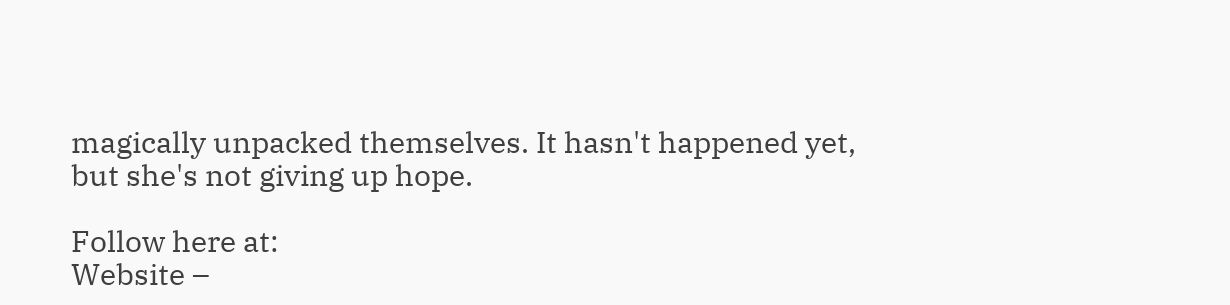magically unpacked themselves. It hasn't happened yet, but she's not giving up hope.

Follow here at:
Website –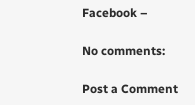Facebook –

No comments:

Post a Comment